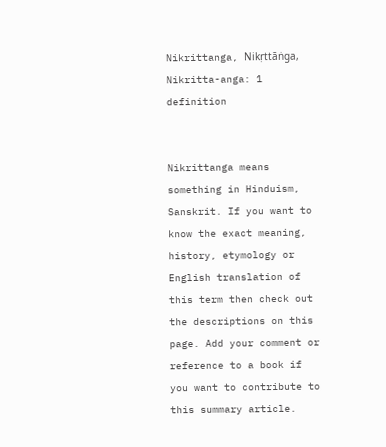Nikrittanga, Nikṛttāṅga, Nikritta-anga: 1 definition


Nikrittanga means something in Hinduism, Sanskrit. If you want to know the exact meaning, history, etymology or English translation of this term then check out the descriptions on this page. Add your comment or reference to a book if you want to contribute to this summary article.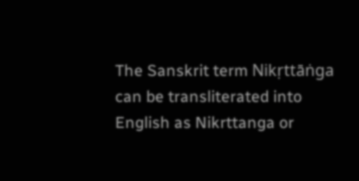The Sanskrit term Nikṛttāṅga can be transliterated into English as Nikrttanga or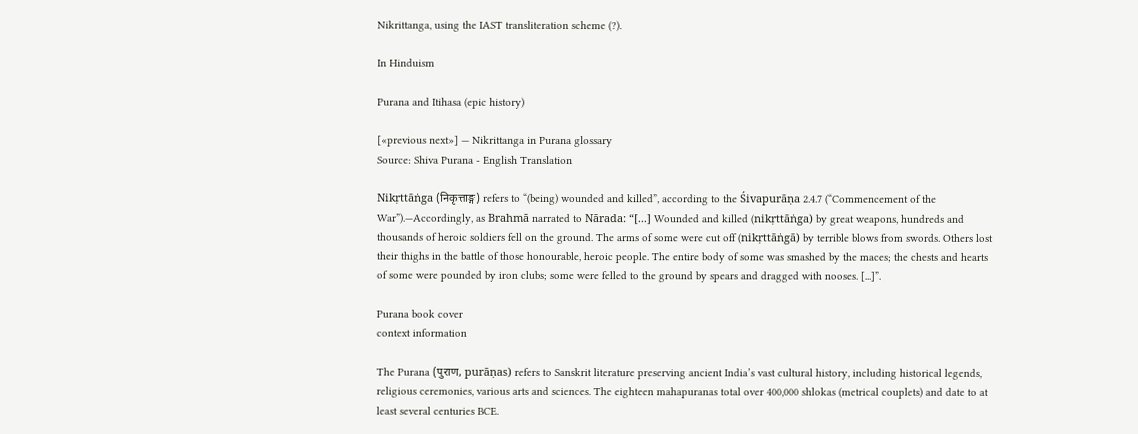Nikrittanga, using the IAST transliteration scheme (?).

In Hinduism

Purana and Itihasa (epic history)

[«previous next»] — Nikrittanga in Purana glossary
Source: Shiva Purana - English Translation

Nikṛttāṅga (निकृत्ताङ्ग) refers to “(being) wounded and killed”, according to the Śivapurāṇa 2.4.7 (“Commencement of the War”).—Accordingly, as Brahmā narrated to Nārada: “[...] Wounded and killed (nikṛttāṅga) by great weapons, hundreds and thousands of heroic soldiers fell on the ground. The arms of some were cut off (nikṛttāṅgā) by terrible blows from swords. Others lost their thighs in the battle of those honourable, heroic people. The entire body of some was smashed by the maces; the chests and hearts of some were pounded by iron clubs; some were felled to the ground by spears and dragged with nooses. [...]”.

Purana book cover
context information

The Purana (पुराण, purāṇas) refers to Sanskrit literature preserving ancient India’s vast cultural history, including historical legends, religious ceremonies, various arts and sciences. The eighteen mahapuranas total over 400,000 shlokas (metrical couplets) and date to at least several centuries BCE.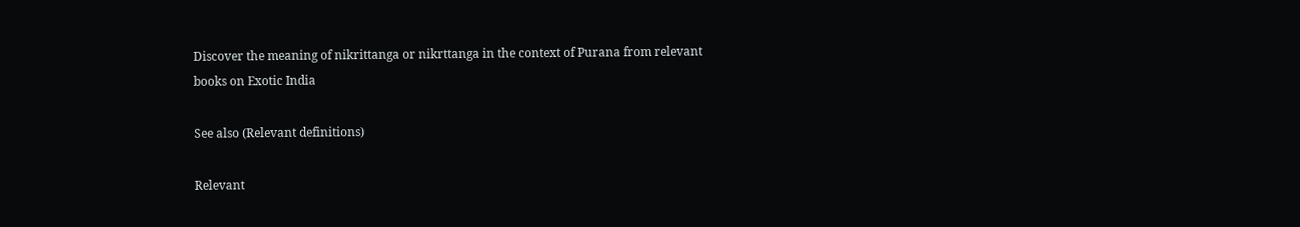Discover the meaning of nikrittanga or nikrttanga in the context of Purana from relevant books on Exotic India

See also (Relevant definitions)

Relevant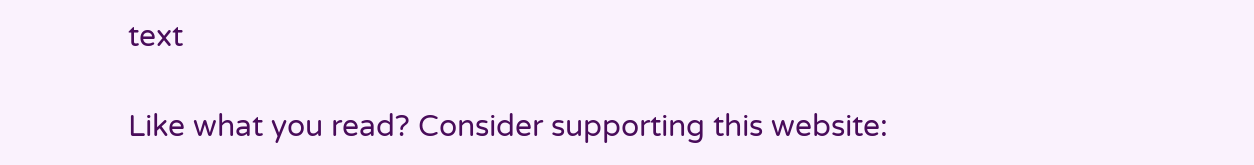text

Like what you read? Consider supporting this website: